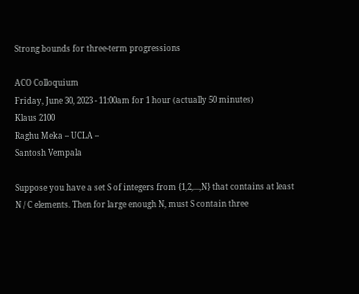Strong bounds for three-term progressions

ACO Colloquium
Friday, June 30, 2023 - 11:00am for 1 hour (actually 50 minutes)
Klaus 2100
Raghu Meka – UCLA –
Santosh Vempala

Suppose you have a set S of integers from {1,2,...,N} that contains at least N / C elements. Then for large enough N, must S contain three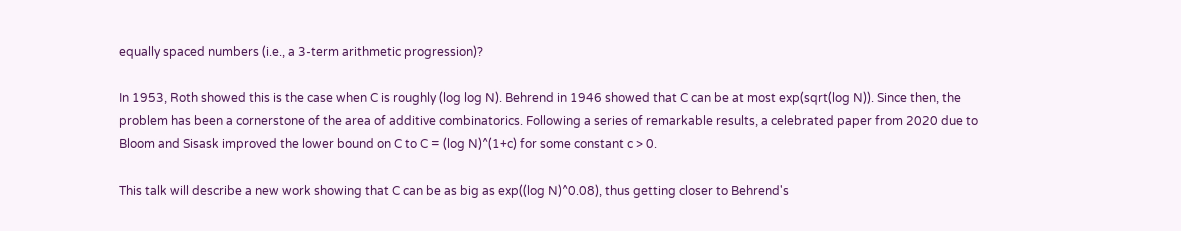equally spaced numbers (i.e., a 3-term arithmetic progression)?

In 1953, Roth showed this is the case when C is roughly (log log N). Behrend in 1946 showed that C can be at most exp(sqrt(log N)). Since then, the problem has been a cornerstone of the area of additive combinatorics. Following a series of remarkable results, a celebrated paper from 2020 due to Bloom and Sisask improved the lower bound on C to C = (log N)^(1+c) for some constant c > 0.

This talk will describe a new work showing that C can be as big as exp((log N)^0.08), thus getting closer to Behrend's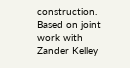construction. Based on joint work with Zander Kelley